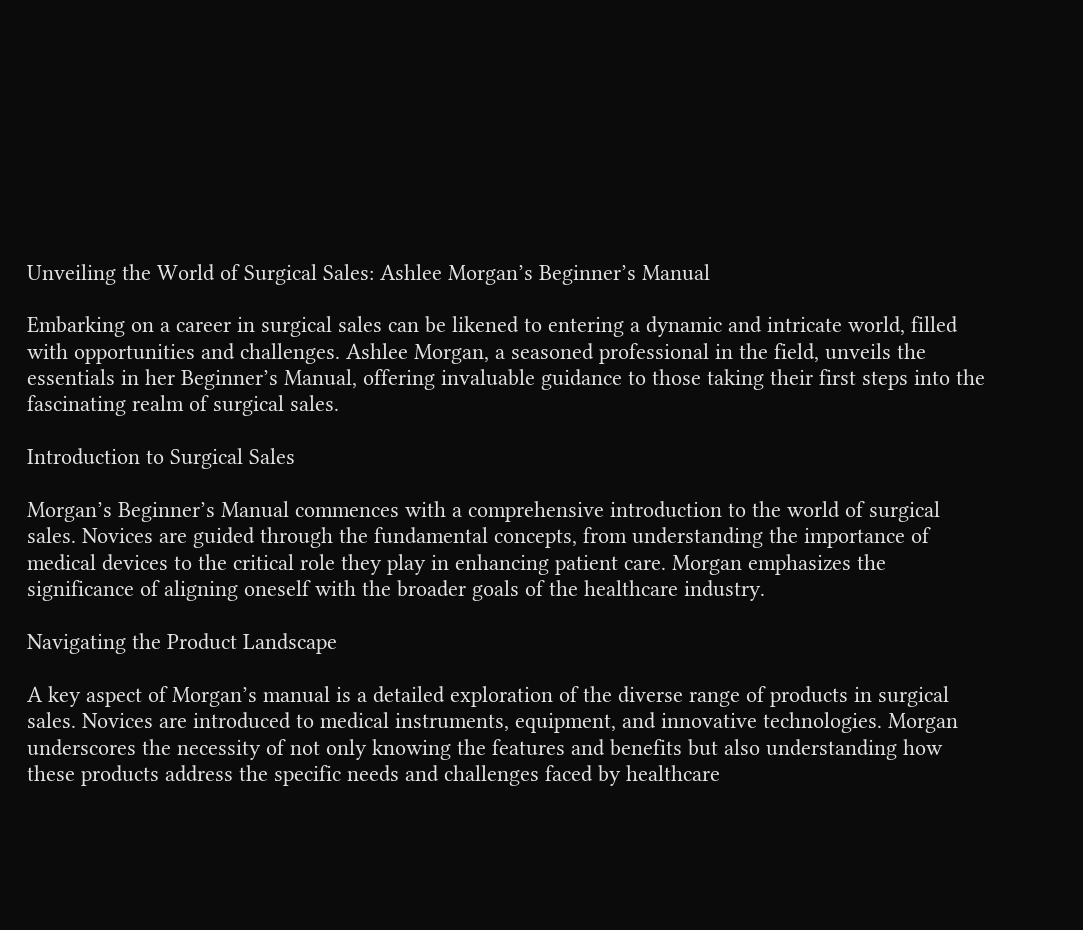Unveiling the World of Surgical Sales: Ashlee Morgan’s Beginner’s Manual

Embarking on a career in surgical sales can be likened to entering a dynamic and intricate world, filled with opportunities and challenges. Ashlee Morgan, a seasoned professional in the field, unveils the essentials in her Beginner’s Manual, offering invaluable guidance to those taking their first steps into the fascinating realm of surgical sales.

Introduction to Surgical Sales

Morgan’s Beginner’s Manual commences with a comprehensive introduction to the world of surgical sales. Novices are guided through the fundamental concepts, from understanding the importance of medical devices to the critical role they play in enhancing patient care. Morgan emphasizes the significance of aligning oneself with the broader goals of the healthcare industry.

Navigating the Product Landscape

A key aspect of Morgan’s manual is a detailed exploration of the diverse range of products in surgical sales. Novices are introduced to medical instruments, equipment, and innovative technologies. Morgan underscores the necessity of not only knowing the features and benefits but also understanding how these products address the specific needs and challenges faced by healthcare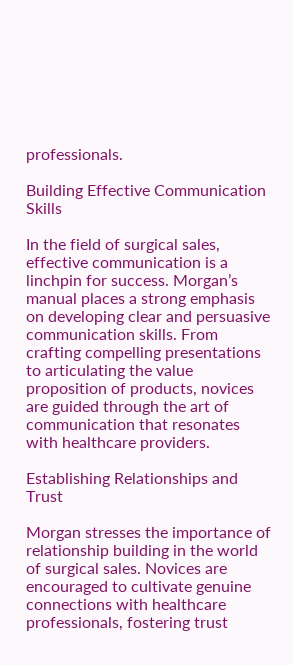professionals.

Building Effective Communication Skills

In the field of surgical sales, effective communication is a linchpin for success. Morgan’s manual places a strong emphasis on developing clear and persuasive communication skills. From crafting compelling presentations to articulating the value proposition of products, novices are guided through the art of communication that resonates with healthcare providers.

Establishing Relationships and Trust

Morgan stresses the importance of relationship building in the world of surgical sales. Novices are encouraged to cultivate genuine connections with healthcare professionals, fostering trust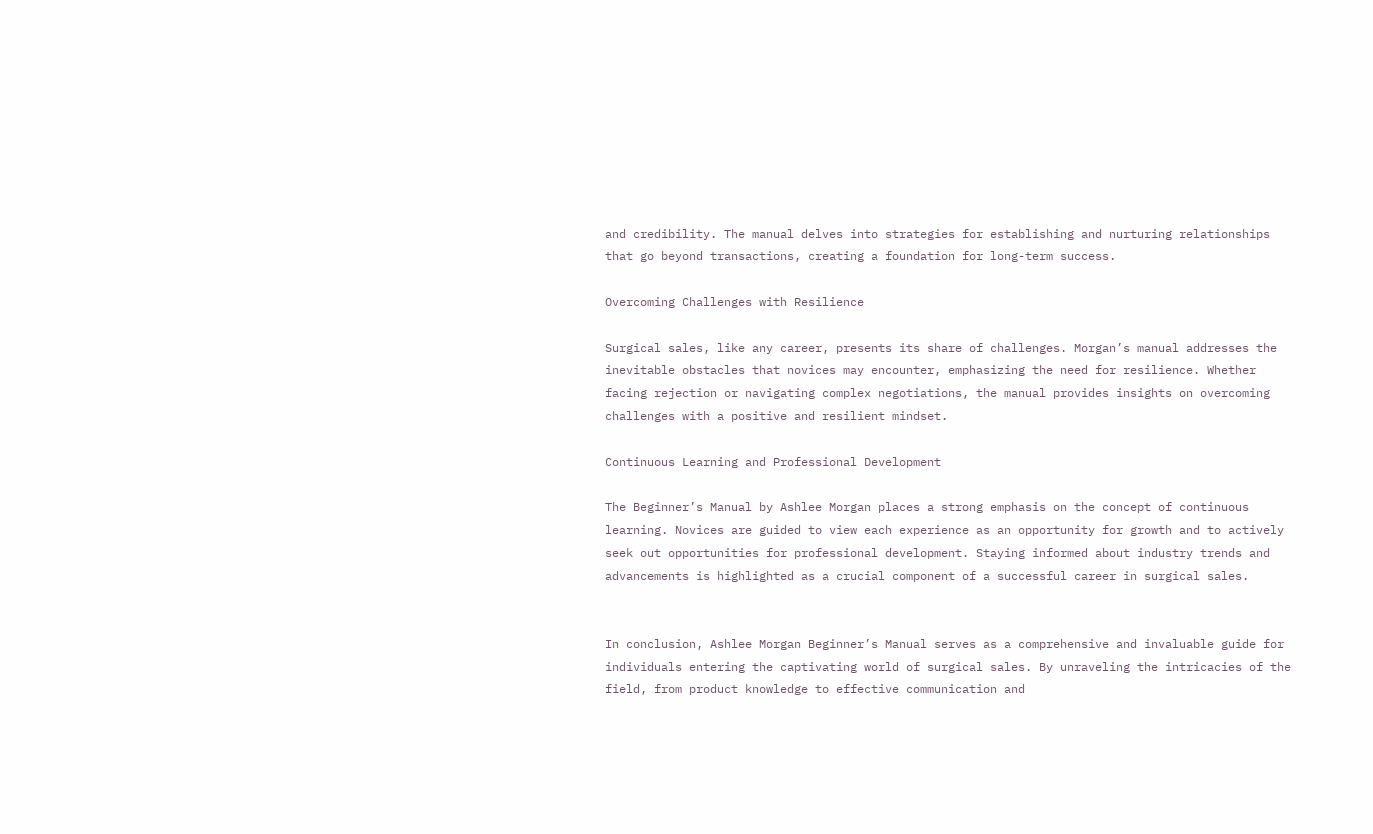and credibility. The manual delves into strategies for establishing and nurturing relationships that go beyond transactions, creating a foundation for long-term success.

Overcoming Challenges with Resilience

Surgical sales, like any career, presents its share of challenges. Morgan’s manual addresses the inevitable obstacles that novices may encounter, emphasizing the need for resilience. Whether facing rejection or navigating complex negotiations, the manual provides insights on overcoming challenges with a positive and resilient mindset.

Continuous Learning and Professional Development

The Beginner’s Manual by Ashlee Morgan places a strong emphasis on the concept of continuous learning. Novices are guided to view each experience as an opportunity for growth and to actively seek out opportunities for professional development. Staying informed about industry trends and advancements is highlighted as a crucial component of a successful career in surgical sales.


In conclusion, Ashlee Morgan Beginner’s Manual serves as a comprehensive and invaluable guide for individuals entering the captivating world of surgical sales. By unraveling the intricacies of the field, from product knowledge to effective communication and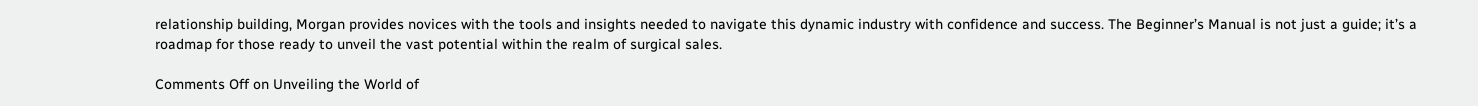relationship building, Morgan provides novices with the tools and insights needed to navigate this dynamic industry with confidence and success. The Beginner’s Manual is not just a guide; it’s a roadmap for those ready to unveil the vast potential within the realm of surgical sales.

Comments Off on Unveiling the World of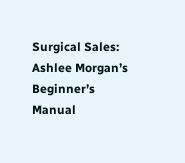Surgical Sales: Ashlee Morgan’s Beginner’s Manual